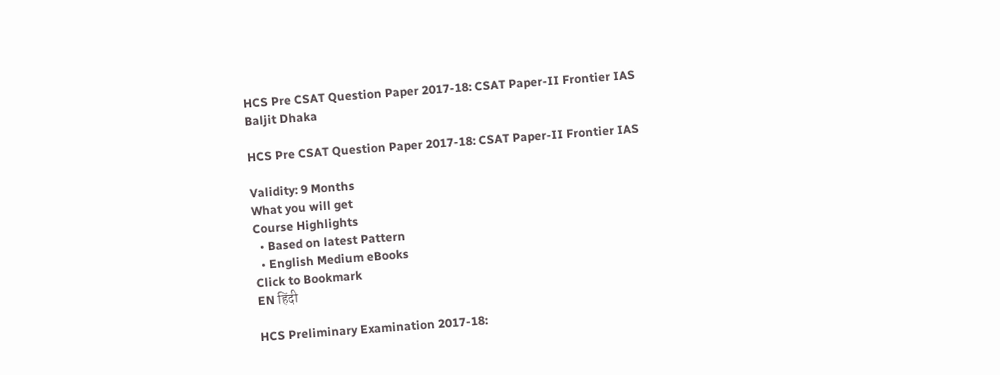HCS Pre CSAT Question Paper 2017-18: CSAT Paper-II Frontier IAS
Baljit Dhaka

HCS Pre CSAT Question Paper 2017-18: CSAT Paper-II Frontier IAS

Validity: 9 Months
What you will get
Course Highlights
  • Based on latest Pattern
  • English Medium eBooks
Click to Bookmark
EN हिंदी

HCS Preliminary Examination 2017-18: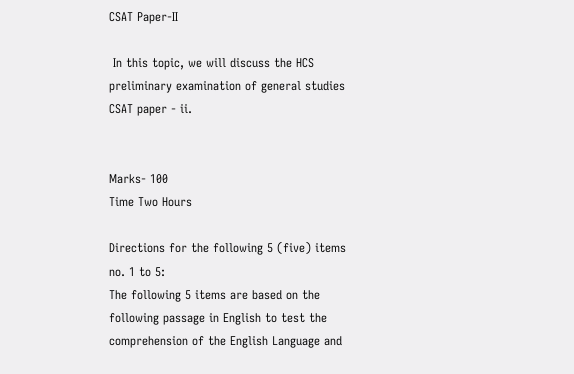CSAT Paper-II

 In this topic, we will discuss the HCS preliminary examination of general studies CSAT paper - ii.


Marks- 100                                                                                                                       Time Two Hours

Directions for the following 5 (five) items no. 1 to 5:
The following 5 items are based on the following passage in English to test the comprehension of the English Language and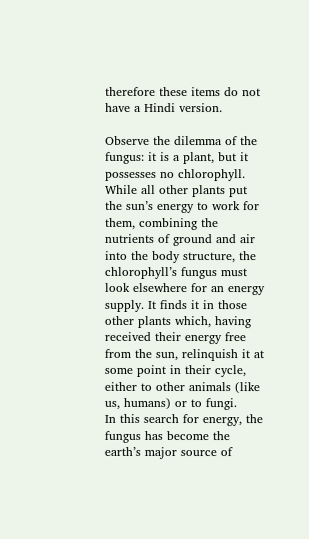therefore these items do not have a Hindi version.

Observe the dilemma of the fungus: it is a plant, but it possesses no chlorophyll. While all other plants put the sun’s energy to work for them, combining the nutrients of ground and air into the body structure, the chlorophyll’s fungus must look elsewhere for an energy supply. It finds it in those other plants which, having received their energy free from the sun, relinquish it at some point in their cycle, either to other animals (like us, humans) or to fungi.
In this search for energy, the fungus has become the earth’s major source of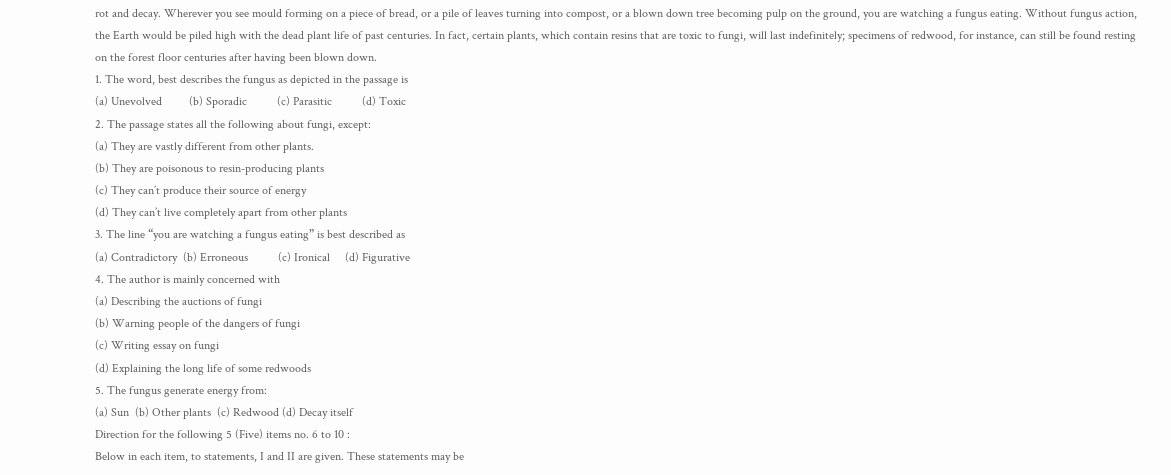rot and decay. Wherever you see mould forming on a piece of bread, or a pile of leaves turning into compost, or a blown down tree becoming pulp on the ground, you are watching a fungus eating. Without fungus action, the Earth would be piled high with the dead plant life of past centuries. In fact, certain plants, which contain resins that are toxic to fungi, will last indefinitely; specimens of redwood, for instance, can still be found resting on the forest floor centuries after having been blown down.
1. The word, best describes the fungus as depicted in the passage is
(a) Unevolved         (b) Sporadic          (c) Parasitic          (d) Toxic
2. The passage states all the following about fungi, except:
(a) They are vastly different from other plants.
(b) They are poisonous to resin-producing plants
(c) They can’t produce their source of energy
(d) They can’t live completely apart from other plants
3. The line “you are watching a fungus eating” is best described as
(a) Contradictory  (b) Erroneous          (c) Ironical     (d) Figurative
4. The author is mainly concerned with
(a) Describing the auctions of fungi
(b) Warning people of the dangers of fungi
(c) Writing essay on fungi
(d) Explaining the long life of some redwoods
5. The fungus generate energy from:
(a) Sun  (b) Other plants  (c) Redwood (d) Decay itself
Direction for the following 5 (Five) items no. 6 to 10 :
Below in each item, to statements, I and II are given. These statements may be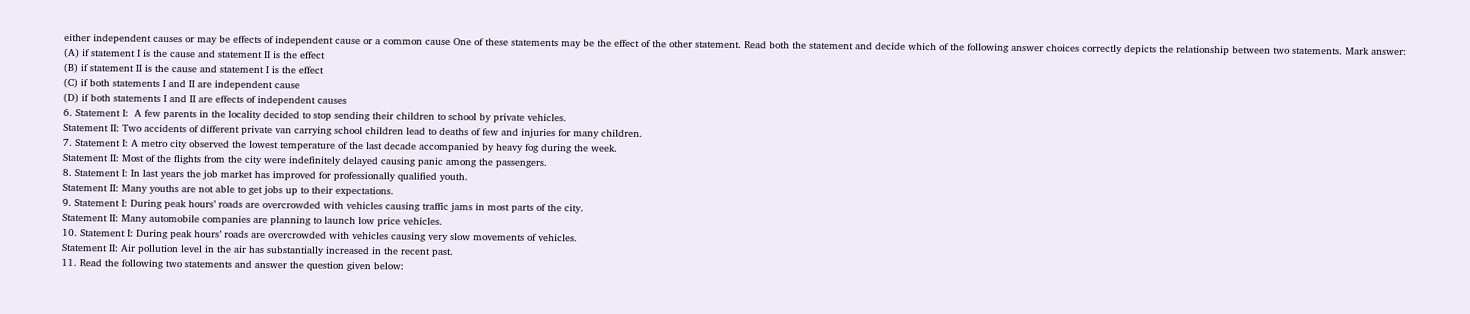either independent causes or may be effects of independent cause or a common cause One of these statements may be the effect of the other statement. Read both the statement and decide which of the following answer choices correctly depicts the relationship between two statements. Mark answer:
(A) if statement I is the cause and statement II is the effect
(B) if statement II is the cause and statement I is the effect
(C) if both statements I and II are independent cause
(D) if both statements I and II are effects of independent causes
6. Statement I:  A few parents in the locality decided to stop sending their children to school by private vehicles.
Statement II: Two accidents of different private van carrying school children lead to deaths of few and injuries for many children.
7. Statement I: A metro city observed the lowest temperature of the last decade accompanied by heavy fog during the week.
Statement II: Most of the flights from the city were indefinitely delayed causing panic among the passengers.
8. Statement I: In last years the job market has improved for professionally qualified youth.
Statement II: Many youths are not able to get jobs up to their expectations.
9. Statement I: During peak hours’ roads are overcrowded with vehicles causing traffic jams in most parts of the city.
Statement II: Many automobile companies are planning to launch low price vehicles.
10. Statement I: During peak hours’ roads are overcrowded with vehicles causing very slow movements of vehicles.
Statement II: Air pollution level in the air has substantially increased in the recent past.
11. Read the following two statements and answer the question given below: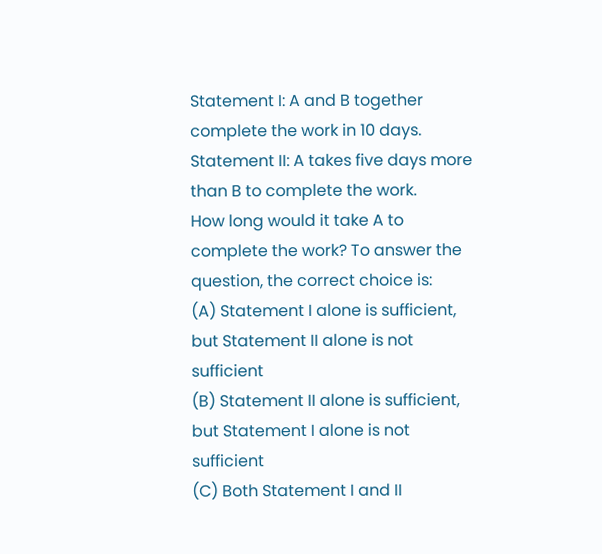Statement I: A and B together complete the work in 10 days.
Statement II: A takes five days more than B to complete the work.
How long would it take A to complete the work? To answer the question, the correct choice is:
(A) Statement I alone is sufficient, but Statement II alone is not sufficient
(B) Statement II alone is sufficient, but Statement I alone is not sufficient
(C) Both Statement I and II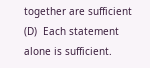together are sufficient
(D)  Each statement alone is sufficient.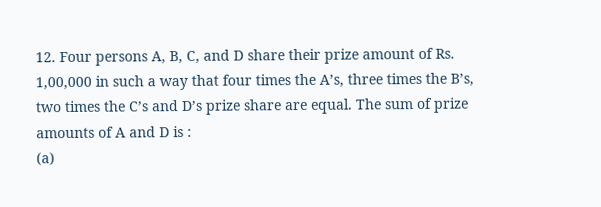12. Four persons A, B, C, and D share their prize amount of Rs. 1,00,000 in such a way that four times the A’s, three times the B’s, two times the C’s and D’s prize share are equal. The sum of prize amounts of A and D is :
(a)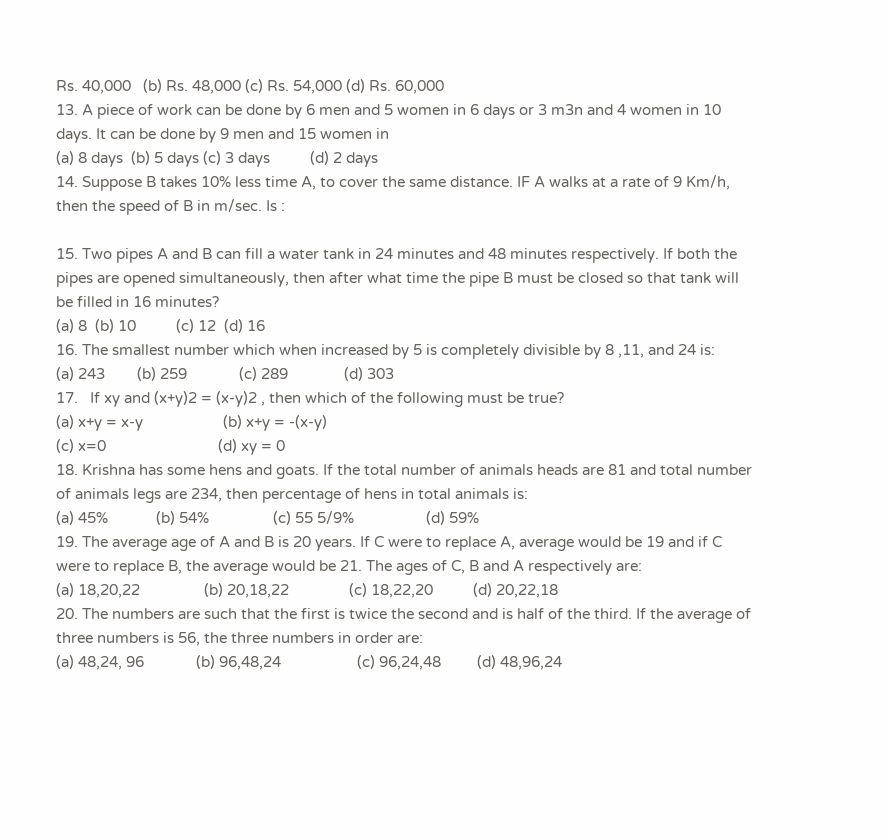Rs. 40,000   (b) Rs. 48,000 (c) Rs. 54,000 (d) Rs. 60,000
13. A piece of work can be done by 6 men and 5 women in 6 days or 3 m3n and 4 women in 10 days. It can be done by 9 men and 15 women in
(a) 8 days  (b) 5 days (c) 3 days          (d) 2 days
14. Suppose B takes 10% less time A, to cover the same distance. IF A walks at a rate of 9 Km/h, then the speed of B in m/sec. Is :

15. Two pipes A and B can fill a water tank in 24 minutes and 48 minutes respectively. If both the pipes are opened simultaneously, then after what time the pipe B must be closed so that tank will be filled in 16 minutes?
(a) 8  (b) 10          (c) 12  (d) 16
16. The smallest number which when increased by 5 is completely divisible by 8 ,11, and 24 is:
(a) 243        (b) 259             (c) 289              (d) 303
17.   If xy and (x+y)2 = (x-y)2 , then which of the following must be true?
(a) x+y = x-y                    (b) x+y = -(x-y)
(c) x=0                            (d) xy = 0
18. Krishna has some hens and goats. If the total number of animals heads are 81 and total number of animals legs are 234, then percentage of hens in total animals is:
(a) 45%            (b) 54%                (c) 55 5/9%                  (d) 59%
19. The average age of A and B is 20 years. If C were to replace A, average would be 19 and if C were to replace B, the average would be 21. The ages of C, B and A respectively are:
(a) 18,20,22                (b) 20,18,22               (c) 18,22,20          (d) 20,22,18
20. The numbers are such that the first is twice the second and is half of the third. If the average of three numbers is 56, the three numbers in order are:
(a) 48,24, 96             (b) 96,48,24                   (c) 96,24,48         (d) 48,96,24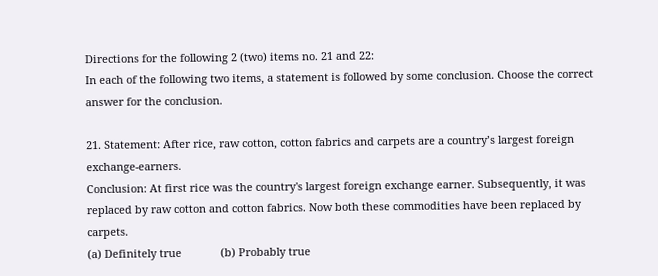Directions for the following 2 (two) items no. 21 and 22:
In each of the following two items, a statement is followed by some conclusion. Choose the correct answer for the conclusion.

21. Statement: After rice, raw cotton, cotton fabrics and carpets are a country’s largest foreign exchange-earners.
Conclusion: At first rice was the country's largest foreign exchange earner. Subsequently, it was replaced by raw cotton and cotton fabrics. Now both these commodities have been replaced by carpets.
(a) Definitely true             (b) Probably true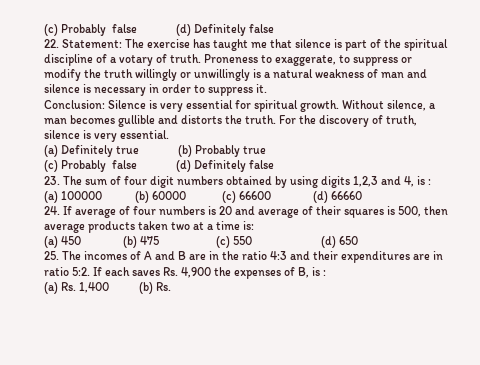(c) Probably  false             (d) Definitely false
22. Statement: The exercise has taught me that silence is part of the spiritual discipline of a votary of truth. Proneness to exaggerate, to suppress or modify the truth willingly or unwillingly is a natural weakness of man and silence is necessary in order to suppress it.
Conclusion: Silence is very essential for spiritual growth. Without silence, a  man becomes gullible and distorts the truth. For the discovery of truth, silence is very essential.
(a) Definitely true             (b) Probably true
(c) Probably  false             (d) Definitely false
23. The sum of four digit numbers obtained by using digits 1,2,3 and 4, is :
(a) 100000           (b) 60000            (c) 66600              (d) 66660
24. If average of four numbers is 20 and average of their squares is 500, then average products taken two at a time is:
(a) 450              (b) 475                   (c) 550                       (d) 650
25. The incomes of A and B are in the ratio 4:3 and their expenditures are in ratio 5:2. If each saves Rs. 4,900 the expenses of B, is :
(a) Rs. 1,400          (b) Rs.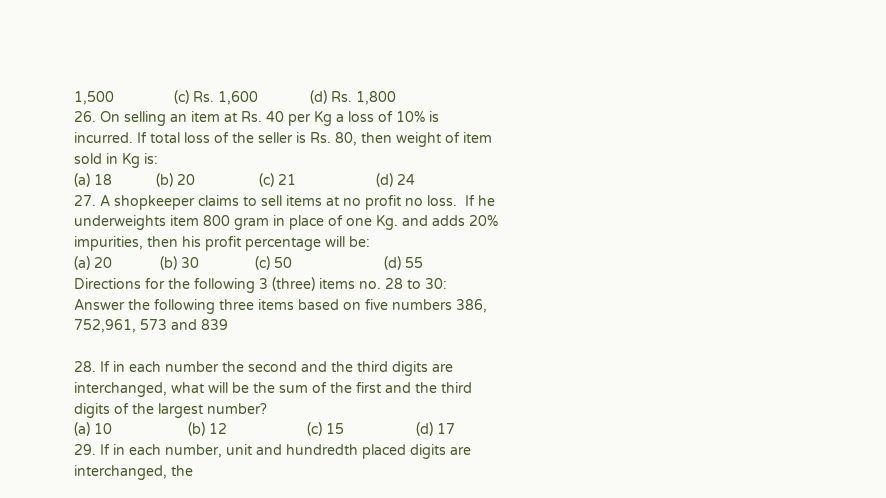1,500               (c) Rs. 1,600             (d) Rs. 1,800
26. On selling an item at Rs. 40 per Kg a loss of 10% is incurred. If total loss of the seller is Rs. 80, then weight of item sold in Kg is:
(a) 18           (b) 20                (c) 21                    (d) 24
27. A shopkeeper claims to sell items at no profit no loss.  If he underweights item 800 gram in place of one Kg. and adds 20% impurities, then his profit percentage will be:
(a) 20            (b) 30              (c) 50                       (d) 55
Directions for the following 3 (three) items no. 28 to 30:
Answer the following three items based on five numbers 386, 752,961, 573 and 839

28. If in each number the second and the third digits are interchanged, what will be the sum of the first and the third digits of the largest number?
(a) 10                   (b) 12                    (c) 15                  (d) 17
29. If in each number, unit and hundredth placed digits are interchanged, the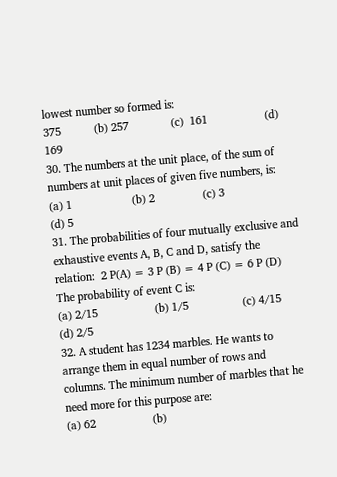lowest number so formed is:
375           (b) 257              (c)  161                   (d) 169
30. The numbers at the unit place, of the sum of numbers at unit places of given five numbers, is:
(a) 1                    (b) 2                (c) 3                         (d) 5
31. The probabilities of four mutually exclusive and exhaustive events A, B, C and D, satisfy the relation:  2 P(A) = 3 P (B) = 4 P (C) = 6 P (D)
The probability of event C is:
(a) 2/15                   (b) 1/5                  (c) 4/15         (d) 2/5
32. A student has 1234 marbles. He wants to arrange them in equal number of rows and columns. The minimum number of marbles that he need more for this purpose are:
(a) 62                   (b)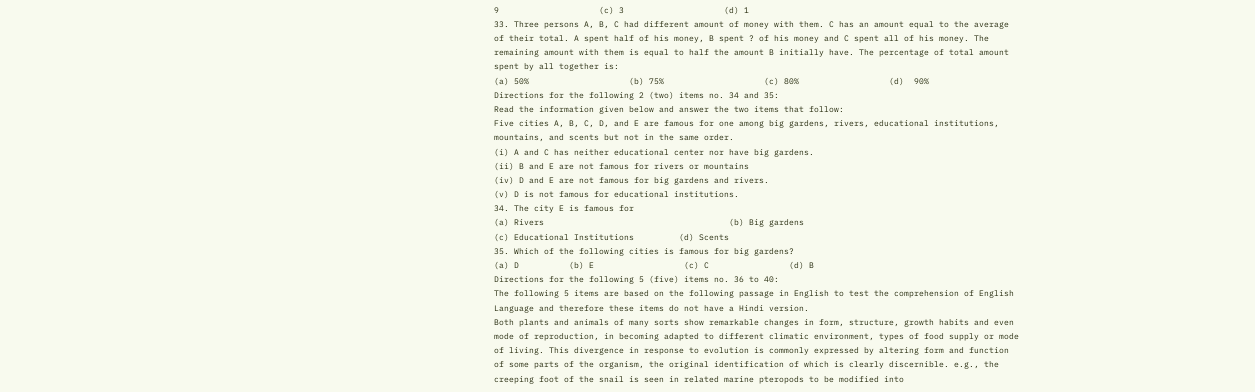9                    (c) 3                    (d) 1
33. Three persons A, B, C had different amount of money with them. C has an amount equal to the average of their total. A spent half of his money, B spent ? of his money and C spent all of his money. The remaining amount with them is equal to half the amount B initially have. The percentage of total amount spent by all together is:
(a) 50%                    (b) 75%                    (c) 80%                  (d)  90%
Directions for the following 2 (two) items no. 34 and 35:
Read the information given below and answer the two items that follow:
Five cities A, B, C, D, and E are famous for one among big gardens, rivers, educational institutions, mountains, and scents but not in the same order.
(i) A and C has neither educational center nor have big gardens.
(ii) B and E are not famous for rivers or mountains
(iv) D and E are not famous for big gardens and rivers.
(v) D is not famous for educational institutions.
34. The city E is famous for
(a) Rivers                                     (b) Big gardens
(c) Educational Institutions         (d) Scents
35. Which of the following cities is famous for big gardens?
(a) D          (b) E                  (c) C                (d) B
Directions for the following 5 (five) items no. 36 to 40:
The following 5 items are based on the following passage in English to test the comprehension of English Language and therefore these items do not have a Hindi version.
Both plants and animals of many sorts show remarkable changes in form, structure, growth habits and even mode of reproduction, in becoming adapted to different climatic environment, types of food supply or mode of living. This divergence in response to evolution is commonly expressed by altering form and function of some parts of the organism, the original identification of which is clearly discernible. e.g., the creeping foot of the snail is seen in related marine pteropods to be modified into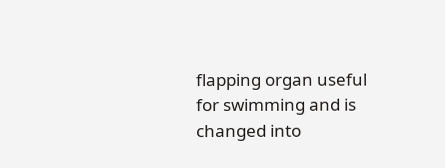flapping organ useful for swimming and is changed into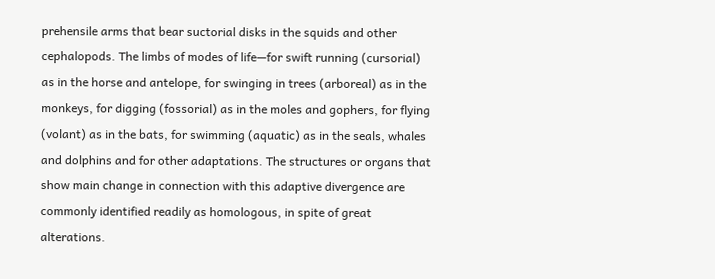prehensile arms that bear suctorial disks in the squids and other cephalopods. The limbs of modes of life—for swift running (cursorial) as in the horse and antelope, for swinging in trees (arboreal) as in the monkeys, for digging (fossorial) as in the moles and gophers, for flying (volant) as in the bats, for swimming (aquatic) as in the seals, whales and dolphins and for other adaptations. The structures or organs that show main change in connection with this adaptive divergence are commonly identified readily as homologous, in spite of great alterations.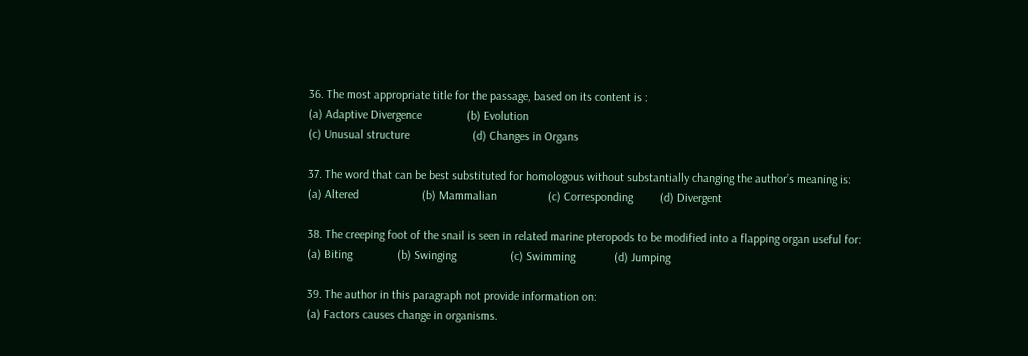36. The most appropriate title for the passage, based on its content is :
(a) Adaptive Divergence               (b) Evolution
(c) Unusual structure                     (d) Changes in Organs

37. The word that can be best substituted for homologous without substantially changing the author’s meaning is:
(a) Altered                     (b) Mammalian                 (c) Corresponding         (d) Divergent

38. The creeping foot of the snail is seen in related marine pteropods to be modified into a flapping organ useful for:
(a) Biting               (b) Swinging                  (c) Swimming             (d) Jumping

39. The author in this paragraph not provide information on:
(a) Factors causes change in organisms.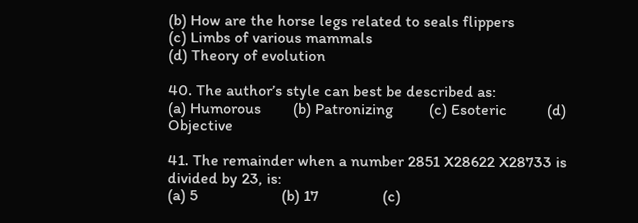(b) How are the horse legs related to seals flippers
(c) Limbs of various mammals
(d) Theory of evolution

40. The author’s style can best be described as:
(a) Humorous        (b) Patronizing         (c) Esoteric          (d) Objective

41. The remainder when a number 2851 X28622 X28733 is divided by 23, is:
(a) 5                     (b) 17                (c)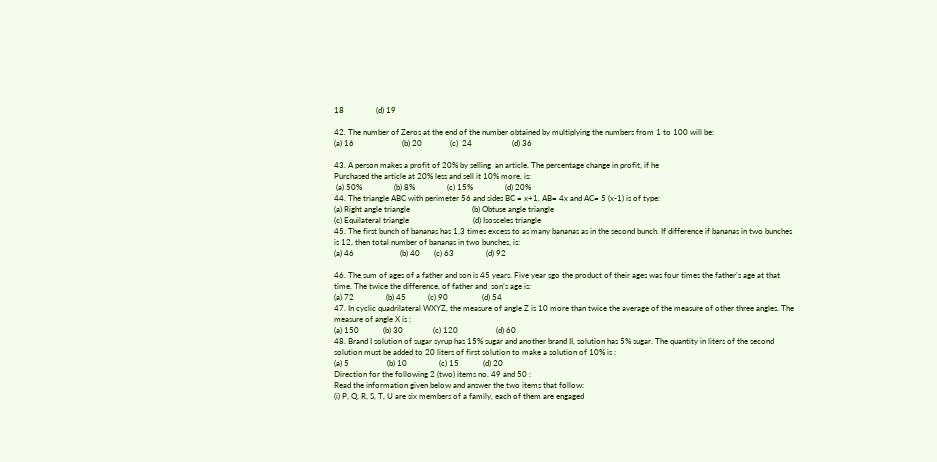18                (d) 19

42. The number of Zeros at the end of the number obtained by multiplying the numbers from 1 to 100 will be:
(a) 16                        (b) 20              (c)  24                    (d) 36

43. A person makes a profit of 20% by selling  an article. The percentage change in profit, if he
Purchased the article at 20% less and sell it 10% more, is:
 (a) 50%                (b) 8%                (c) 15%                (d) 20%
44. The triangle ABC with perimeter 56 and sides BC = x+1, AB= 4x and AC= 5 (x-1) is of type:
(a) Right angle triangle                               (b) Obtuse angle triangle
(c) Equilateral triangle                                (d) Isosceles triangle
45. The first bunch of bananas has 1.3 times excess to as many bananas as in the second bunch. If difference if bananas in two bunches is 12, then total number of bananas in two bunches, is:
(a) 46                       (b) 40       (c) 63                (d) 92

46. The sum of ages of a father and son is 45 years. Five year sgo the product of their ages was four times the father’s age at that time. The twice the difference, of father and  son’s age is:
(a) 72                (b) 45           (c) 90                 (d) 54
47. In cyclic quadrilateral WXYZ, the measure of angle Z is 10 more than twice the average of the measure of other three angles. The measure of angle X is :
(a) 150            (b) 30               (c) 120                   (d) 60
48. Brand I solution of sugar syrup has 15% sugar and another brand II, solution has 5% sugar. The quantity in liters of the second solution must be added to 20 liters of first solution to make a solution of 10% is :
(a) 5                   (b) 10                (c) 15            (d) 20
Direction for the following 2 (two) items no. 49 and 50 :
Read the information given below and answer the two items that follow:
(i) P, Q, R, S, T, U are six members of a family, each of them are engaged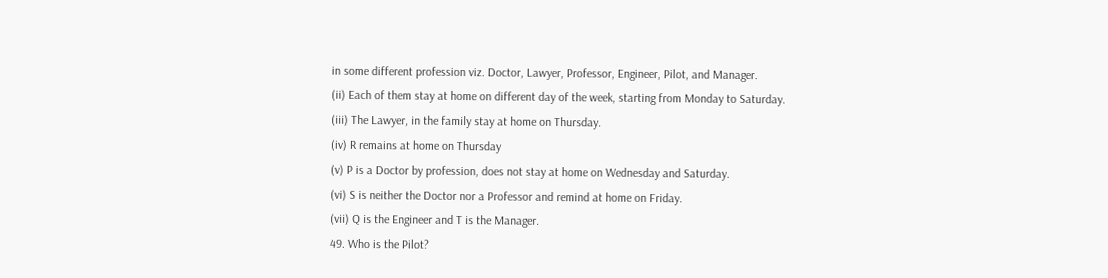in some different profession viz. Doctor, Lawyer, Professor, Engineer, Pilot, and Manager.
(ii) Each of them stay at home on different day of the week, starting from Monday to Saturday.
(iii) The Lawyer, in the family stay at home on Thursday.
(iv) R remains at home on Thursday
(v) P is a Doctor by profession, does not stay at home on Wednesday and Saturday.
(vi) S is neither the Doctor nor a Professor and remind at home on Friday.
(vii) Q is the Engineer and T is the Manager.
49. Who is the Pilot?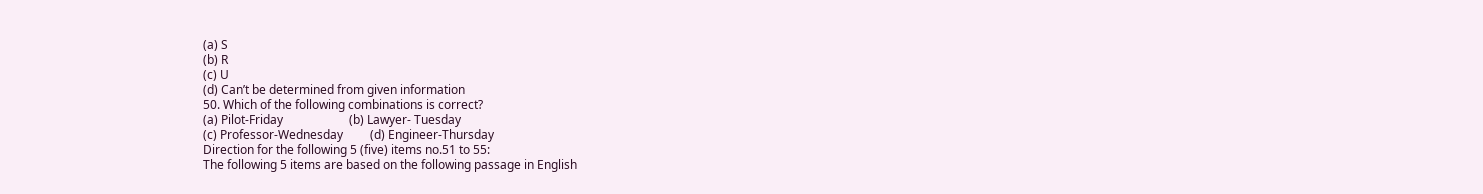(a) S
(b) R
(c) U
(d) Can’t be determined from given information
50. Which of the following combinations is correct?
(a) Pilot-Friday                      (b) Lawyer- Tuesday
(c) Professor-Wednesday         (d) Engineer-Thursday
Direction for the following 5 (five) items no.51 to 55:
The following 5 items are based on the following passage in English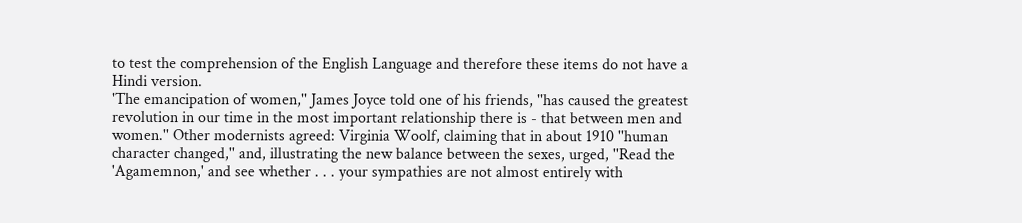to test the comprehension of the English Language and therefore these items do not have a Hindi version.
'The emancipation of women,'' James Joyce told one of his friends, ''has caused the greatest revolution in our time in the most important relationship there is - that between men and women.'' Other modernists agreed: Virginia Woolf, claiming that in about 1910 ''human character changed,'' and, illustrating the new balance between the sexes, urged, ''Read the 'Agamemnon,' and see whether . . . your sympathies are not almost entirely with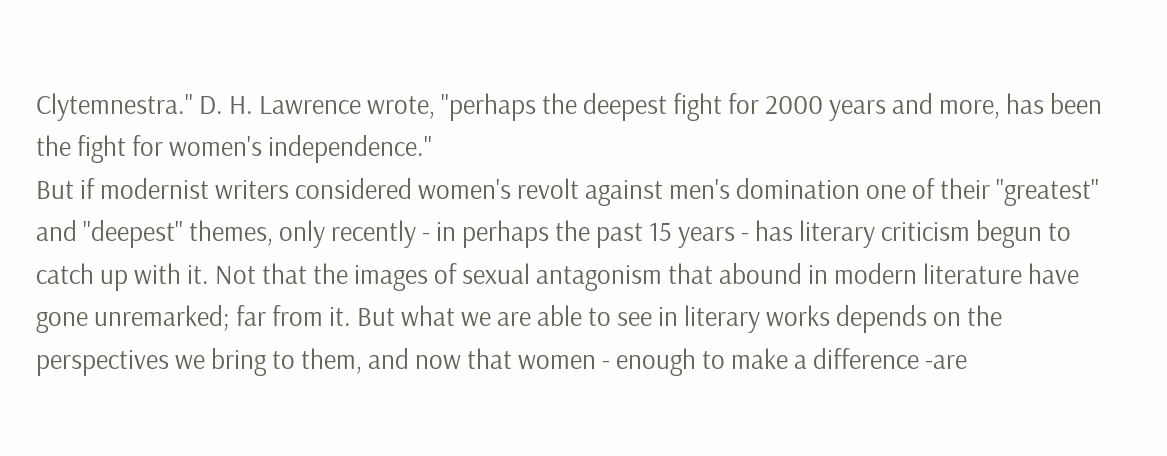Clytemnestra.'' D. H. Lawrence wrote, ''perhaps the deepest fight for 2000 years and more, has been the fight for women's independence.''
But if modernist writers considered women's revolt against men's domination one of their ''greatest'' and ''deepest'' themes, only recently - in perhaps the past 15 years - has literary criticism begun to catch up with it. Not that the images of sexual antagonism that abound in modern literature have gone unremarked; far from it. But what we are able to see in literary works depends on the perspectives we bring to them, and now that women - enough to make a difference -are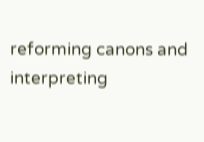reforming canons and interpreting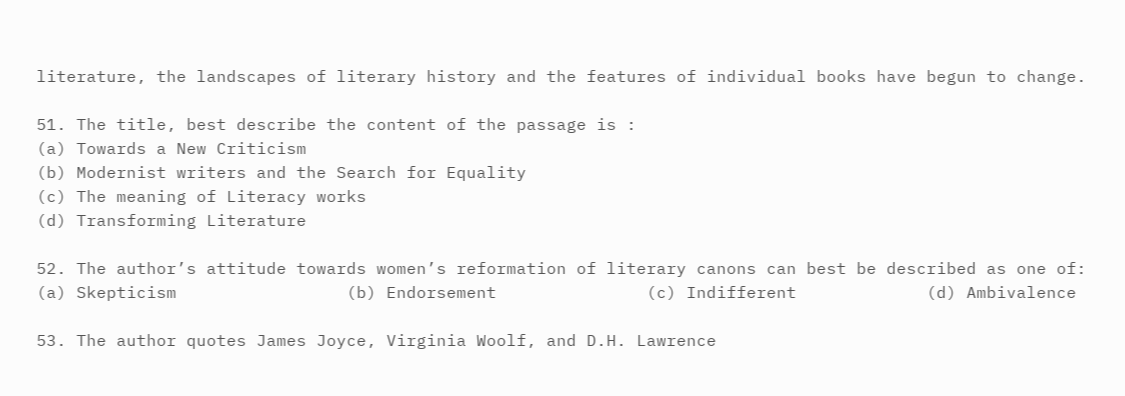literature, the landscapes of literary history and the features of individual books have begun to change.

51. The title, best describe the content of the passage is :
(a) Towards a New Criticism
(b) Modernist writers and the Search for Equality
(c) The meaning of Literacy works
(d) Transforming Literature

52. The author’s attitude towards women’s reformation of literary canons can best be described as one of:
(a) Skepticism                 (b) Endorsement               (c) Indifferent             (d) Ambivalence

53. The author quotes James Joyce, Virginia Woolf, and D.H. Lawrence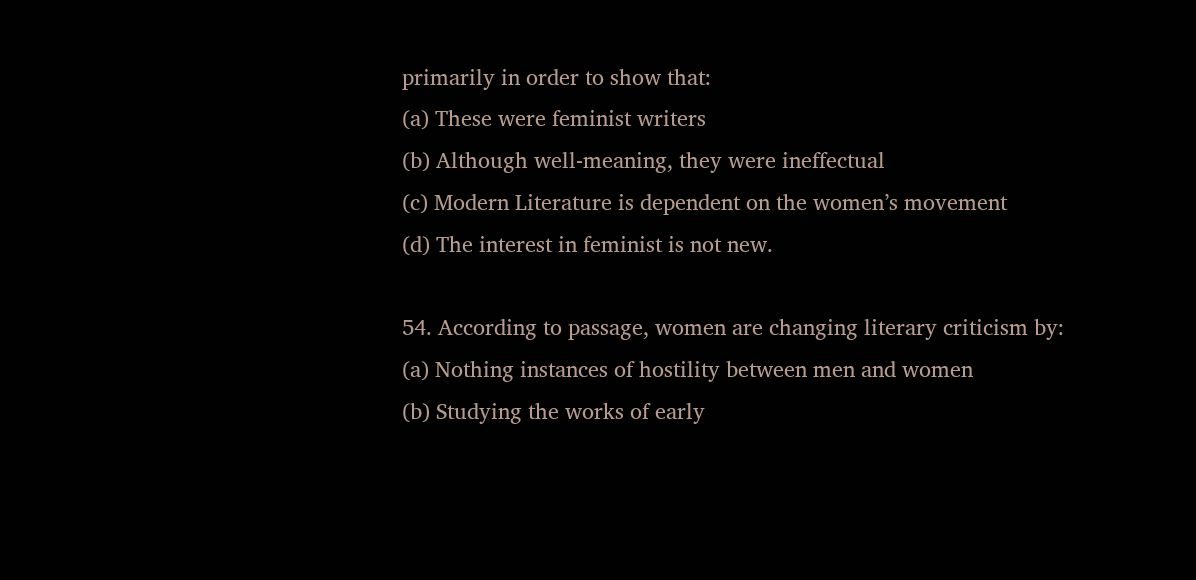primarily in order to show that:
(a) These were feminist writers
(b) Although well-meaning, they were ineffectual
(c) Modern Literature is dependent on the women’s movement
(d) The interest in feminist is not new.

54. According to passage, women are changing literary criticism by:
(a) Nothing instances of hostility between men and women
(b) Studying the works of early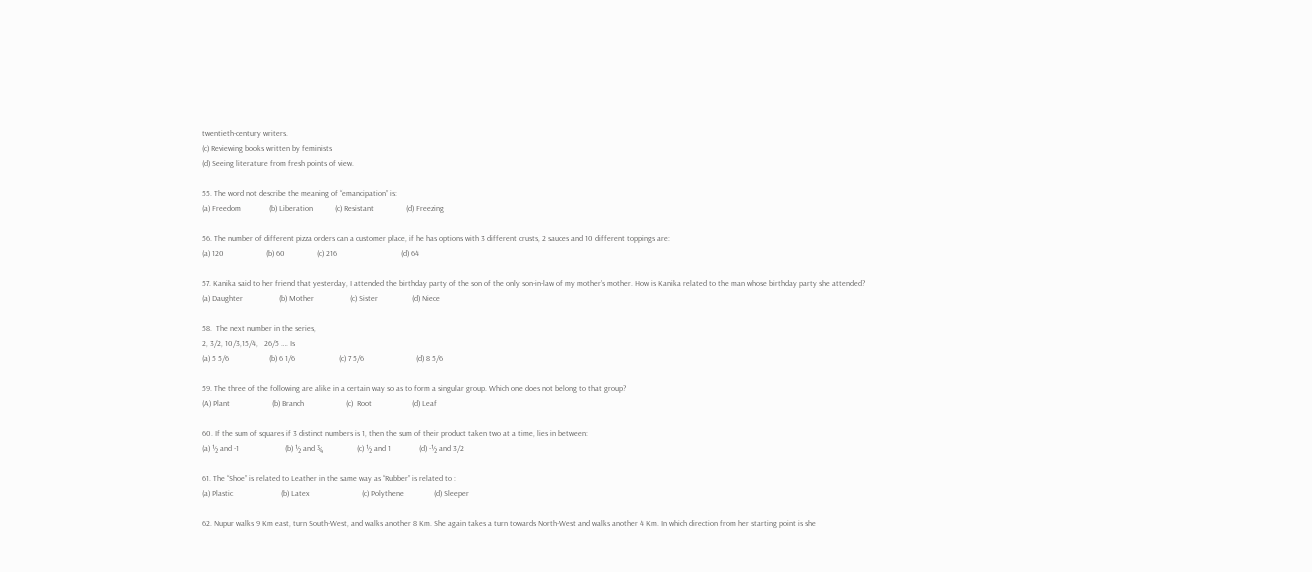twentieth-century writers.
(c) Reviewing books written by feminists
(d) Seeing literature from fresh points of view.

55. The word not describe the meaning of “emancipation” is:
(a) Freedom              (b) Liberation           (c) Resistant                (d) Freezing

56. The number of different pizza orders can a customer place, if he has options with 3 different crusts, 2 sauces and 10 different toppings are:
(a) 120                     (b) 60                (c) 216                                (d) 64

57. Kanika said to her friend that yesterday, I attended the birthday party of the son of the only son-in-law of my mother’s mother. How is Kanika related to the man whose birthday party she attended?
(a) Daughter                  (b) Mother                  (c) Sister                 (d) Niece

58.  The next number in the series,
2, 3/2, 10/3,15/4,   26/5 …. Is
(a) 5 5/6                    (b) 6 1/6                      (c) 7 5/6                          (d) 8 5/6

59. The three of the following are alike in a certain way so as to form a singular group. Which one does not belong to that group?
(A) Plant                     (b) Branch                     (c)  Root                    (d) Leaf

60. If the sum of squares if 3 distinct numbers is 1, then the sum of their product taken two at a time, lies in between:
(a) ½ and -1                       (b) ½ and ¾                 (c) ½ and 1              (d) -½ and 3/2

61. The “Shoe” is related to Leather in the same way as “Rubber” is related to :
(a) Plastic                        (b) Latex                          (c) Polythene               (d) Sleeper

62. Nupur walks 9 Km east, turn South-West, and walks another 8 Km. She again takes a turn towards North-West and walks another 4 Km. In which direction from her starting point is she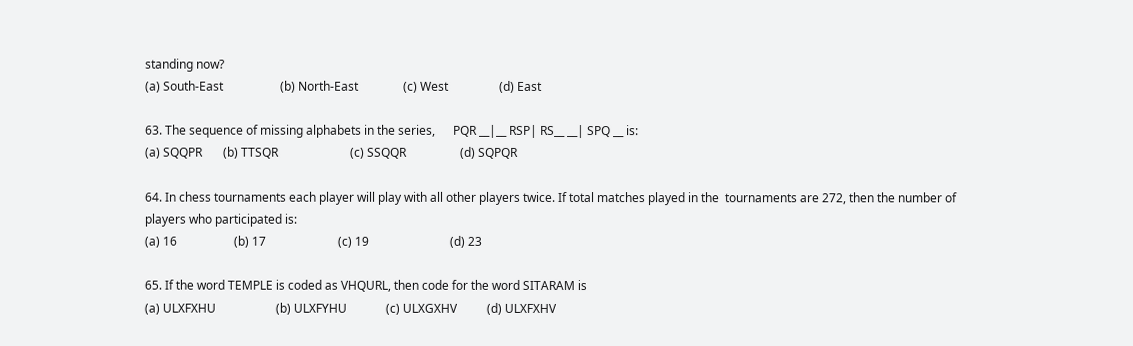standing now?
(a) South-East                   (b) North-East               (c) West                 (d) East

63. The sequence of missing alphabets in the series,      PQR __|__ RSP| RS__ __| SPQ __ is:
(a) SQQPR       (b) TTSQR                        (c) SSQQR                  (d) SQPQR

64. In chess tournaments each player will play with all other players twice. If total matches played in the  tournaments are 272, then the number of players who participated is:
(a) 16                   (b) 17                        (c) 19                           (d) 23

65. If the word TEMPLE is coded as VHQURL, then code for the word SITARAM is
(a) ULXFXHU                    (b) ULXFYHU             (c) ULXGXHV          (d) ULXFXHV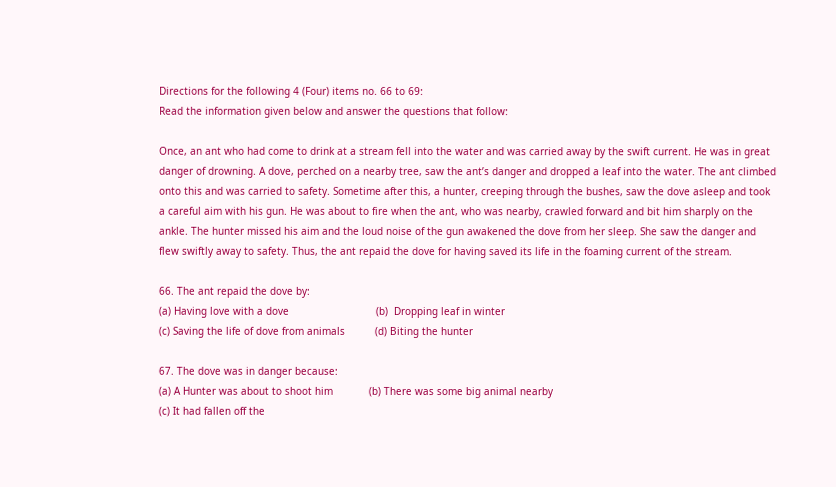Directions for the following 4 (Four) items no. 66 to 69:
Read the information given below and answer the questions that follow:

Once, an ant who had come to drink at a stream fell into the water and was carried away by the swift current. He was in great danger of drowning. A dove, perched on a nearby tree, saw the ant’s danger and dropped a leaf into the water. The ant climbed onto this and was carried to safety. Sometime after this, a hunter, creeping through the bushes, saw the dove asleep and took a careful aim with his gun. He was about to fire when the ant, who was nearby, crawled forward and bit him sharply on the ankle. The hunter missed his aim and the loud noise of the gun awakened the dove from her sleep. She saw the danger and flew swiftly away to safety. Thus, the ant repaid the dove for having saved its life in the foaming current of the stream.

66. The ant repaid the dove by:
(a) Having love with a dove                             (b)  Dropping leaf in winter
(c) Saving the life of dove from animals          (d) Biting the hunter

67. The dove was in danger because:
(a) A Hunter was about to shoot him            (b) There was some big animal nearby
(c) It had fallen off the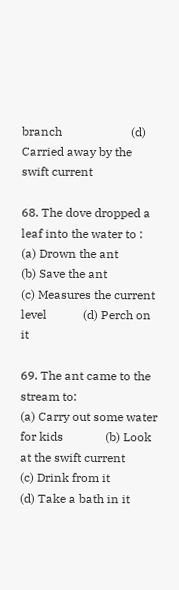branch                       (d) Carried away by the swift current

68. The dove dropped a leaf into the water to :
(a) Drown the ant                               (b) Save the ant
(c) Measures the current level            (d) Perch on it

69. The ant came to the stream to:
(a) Carry out some water for kids              (b) Look at the swift current
(c) Drink from it                                          (d) Take a bath in it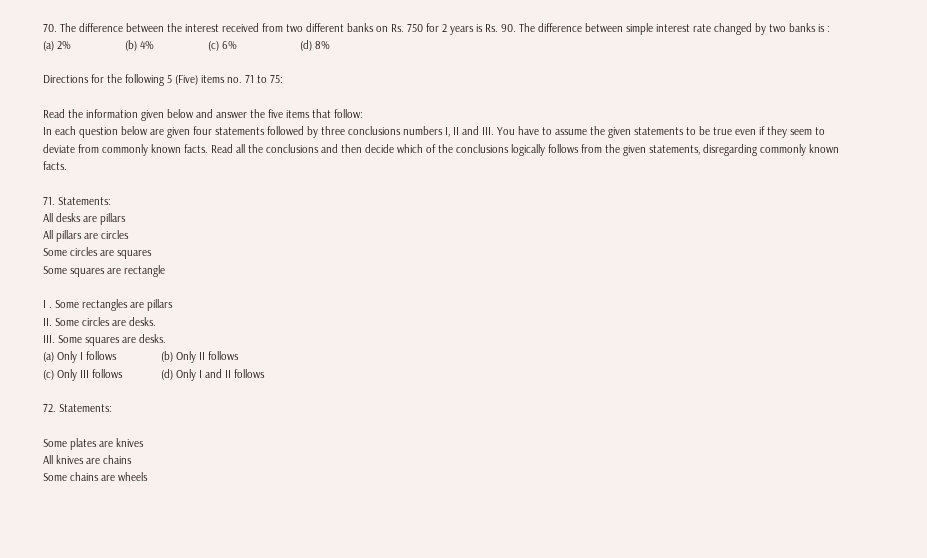70. The difference between the interest received from two different banks on Rs. 750 for 2 years is Rs. 90. The difference between simple interest rate changed by two banks is :
(a) 2%                  (b) 4%                  (c) 6%                     (d) 8%

Directions for the following 5 (Five) items no. 71 to 75:

Read the information given below and answer the five items that follow:
In each question below are given four statements followed by three conclusions numbers I, II and III. You have to assume the given statements to be true even if they seem to deviate from commonly known facts. Read all the conclusions and then decide which of the conclusions logically follows from the given statements, disregarding commonly known facts.

71. Statements:
All desks are pillars
All pillars are circles
Some circles are squares
Some squares are rectangle

I . Some rectangles are pillars
II. Some circles are desks.
III. Some squares are desks.
(a) Only I follows               (b) Only II follows
(c) Only III follows             (d) Only I and II follows

72. Statements:

Some plates are knives
All knives are chains
Some chains are wheels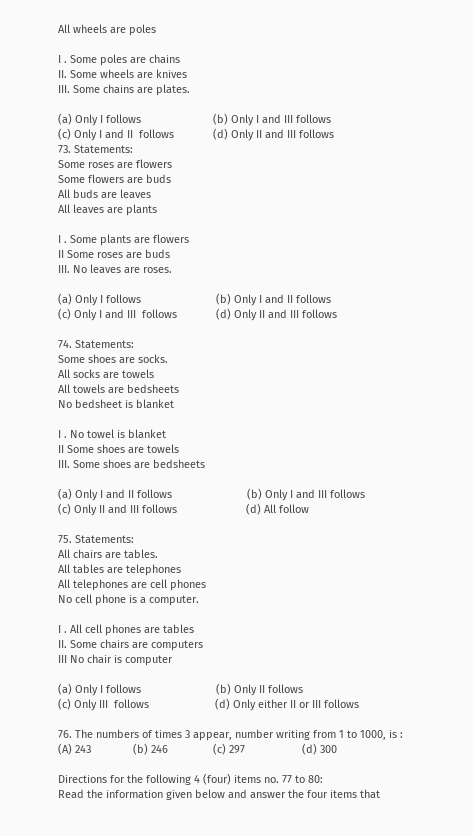All wheels are poles

I . Some poles are chains
II. Some wheels are knives
III. Some chains are plates.

(a) Only I follows                        (b) Only I and III follows
(c) Only I and II  follows             (d) Only II and III follows
73. Statements:
Some roses are flowers
Some flowers are buds
All buds are leaves
All leaves are plants

I . Some plants are flowers
II Some roses are buds
III. No leaves are roses.

(a) Only I follows                         (b) Only I and II follows
(c) Only I and III  follows             (d) Only II and III follows

74. Statements:
Some shoes are socks.
All socks are towels
All towels are bedsheets
No bedsheet is blanket

I . No towel is blanket
II Some shoes are towels
III. Some shoes are bedsheets

(a) Only I and II follows                         (b) Only I and III follows
(c) Only II and III follows                       (d) All follow

75. Statements:
All chairs are tables.
All tables are telephones
All telephones are cell phones
No cell phone is a computer.

I . All cell phones are tables
II. Some chairs are computers
III No chair is computer

(a) Only I follows                         (b) Only II follows
(c) Only III  follows                      (d) Only either II or III follows

76. The numbers of times 3 appear, number writing from 1 to 1000, is :
(A) 243              (b) 246               (c) 297                   (d) 300

Directions for the following 4 (four) items no. 77 to 80:
Read the information given below and answer the four items that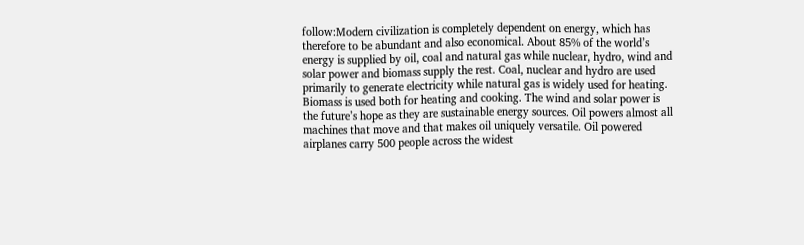follow:Modern civilization is completely dependent on energy, which has therefore to be abundant and also economical. About 85% of the world’s energy is supplied by oil, coal and natural gas while nuclear, hydro, wind and solar power and biomass supply the rest. Coal, nuclear and hydro are used primarily to generate electricity while natural gas is widely used for heating. Biomass is used both for heating and cooking. The wind and solar power is the future’s hope as they are sustainable energy sources. Oil powers almost all machines that move and that makes oil uniquely versatile. Oil powered airplanes carry 500 people across the widest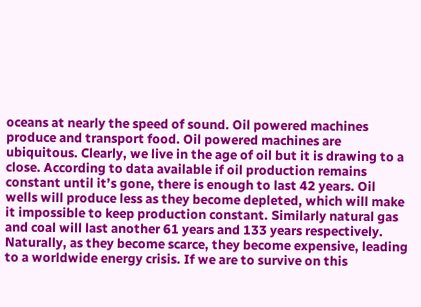oceans at nearly the speed of sound. Oil powered machines produce and transport food. Oil powered machines are ubiquitous. Clearly, we live in the age of oil but it is drawing to a close. According to data available if oil production remains constant until it’s gone, there is enough to last 42 years. Oil wells will produce less as they become depleted, which will make it impossible to keep production constant. Similarly natural gas and coal will last another 61 years and 133 years respectively. Naturally, as they become scarce, they become expensive, leading to a worldwide energy crisis. If we are to survive on this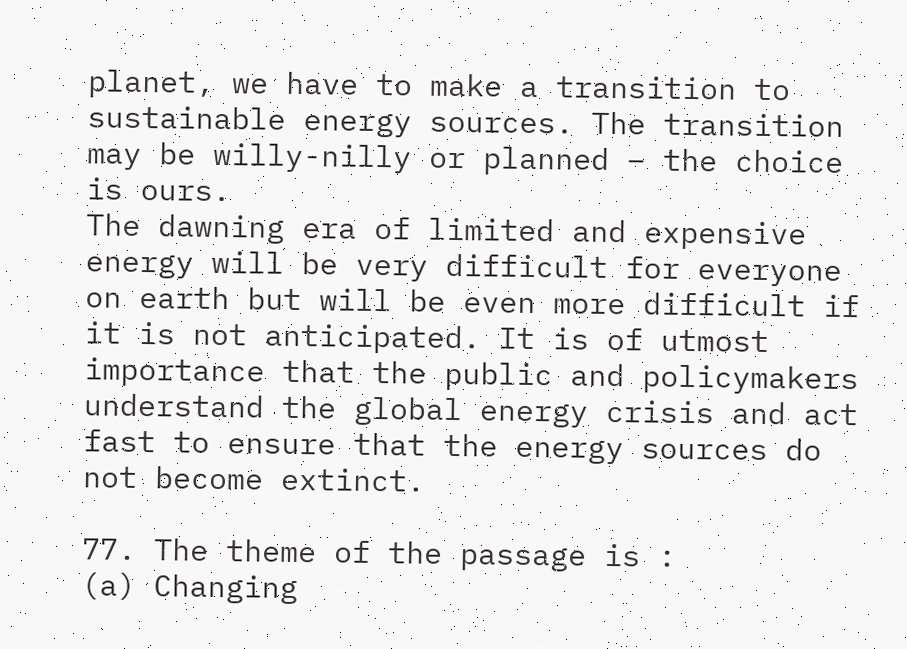planet, we have to make a transition to sustainable energy sources. The transition may be willy-nilly or planned – the choice is ours.
The dawning era of limited and expensive energy will be very difficult for everyone on earth but will be even more difficult if it is not anticipated. It is of utmost importance that the public and policymakers understand the global energy crisis and act fast to ensure that the energy sources do not become extinct.

77. The theme of the passage is :
(a) Changing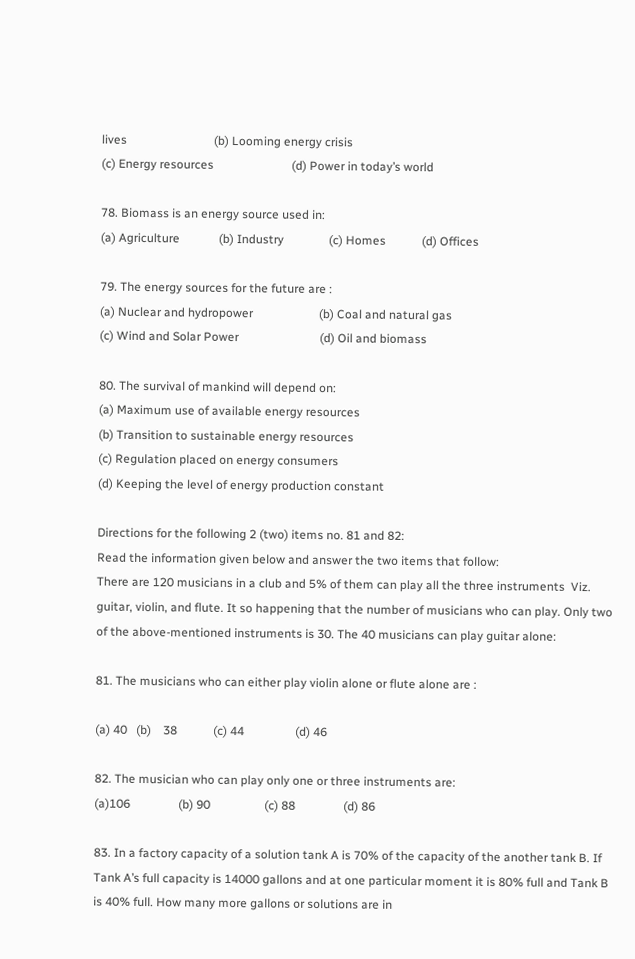lives                             (b) Looming energy crisis
(c) Energy resources                          (d) Power in today’s world

78. Biomass is an energy source used in:
(a) Agriculture             (b) Industry               (c) Homes            (d) Offices

79. The energy sources for the future are :
(a) Nuclear and hydropower                      (b) Coal and natural gas
(c) Wind and Solar Power                           (d) Oil and biomass

80. The survival of mankind will depend on:
(a) Maximum use of available energy resources
(b) Transition to sustainable energy resources
(c) Regulation placed on energy consumers
(d) Keeping the level of energy production constant

Directions for the following 2 (two) items no. 81 and 82:
Read the information given below and answer the two items that follow:
There are 120 musicians in a club and 5% of them can play all the three instruments  Viz. guitar, violin, and flute. It so happening that the number of musicians who can play. Only two of the above-mentioned instruments is 30. The 40 musicians can play guitar alone:

81. The musicians who can either play violin alone or flute alone are :

(a) 40   (b)    38            (c) 44                 (d) 46

82. The musician who can play only one or three instruments are:
(a)106                (b) 90                  (c) 88                (d) 86

83. In a factory capacity of a solution tank A is 70% of the capacity of the another tank B. If Tank A’s full capacity is 14000 gallons and at one particular moment it is 80% full and Tank B is 40% full. How many more gallons or solutions are in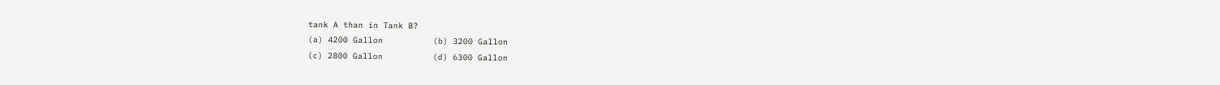tank A than in Tank B?
(a) 4200 Gallon          (b) 3200 Gallon
(c) 2800 Gallon          (d) 6300 Gallon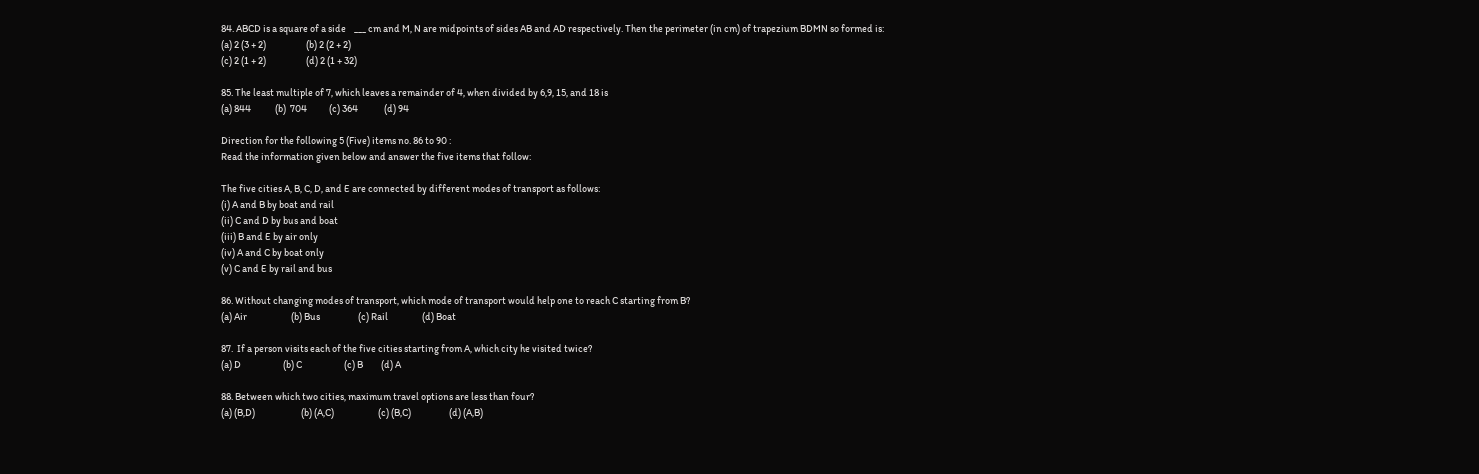84. ABCD is a square of a side    ___ cm and M, N are midpoints of sides AB and AD respectively. Then the perimeter (in cm) of trapezium BDMN so formed is:
(a) 2 (3 + 2)                    (b) 2 (2 + 2)
(c) 2 (1 + 2)                    (d) 2 (1 + 32)

85. The least multiple of 7, which leaves a remainder of 4, when divided by 6,9, 15, and 18 is
(a) 844            (b)  704           (c) 364             (d) 94

Direction for the following 5 (Five) items no. 86 to 90 :
Read the information given below and answer the five items that follow:

The five cities A, B, C, D, and E are connected by different modes of transport as follows:
(i) A and B by boat and rail
(ii) C and D by bus and boat
(iii) B and E by air only
(iv) A and C by boat only
(v) C and E by rail and bus

86. Without changing modes of transport, which mode of transport would help one to reach C starting from B?
(a) Air                      (b) Bus                   (c) Rail                 (d) Boat

87.  If a person visits each of the five cities starting from A, which city he visited twice?
(a) D                     (b) C                     (c) B         (d) A

88. Between which two cities, maximum travel options are less than four?
(a) (B,D)                       (b) (A,C)                      (c) (B,C)                   (d) (A,B)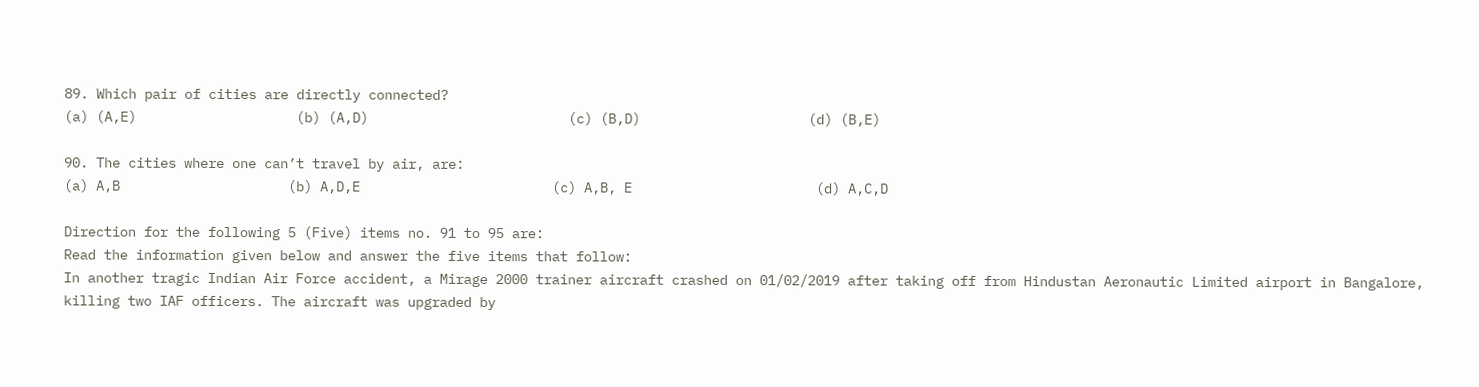89. Which pair of cities are directly connected?
(a) (A,E)                    (b) (A,D)                         (c) (B,D)                     (d) (B,E)

90. The cities where one can’t travel by air, are:
(a) A,B                     (b) A,D,E                        (c) A,B, E                       (d) A,C,D

Direction for the following 5 (Five) items no. 91 to 95 are:
Read the information given below and answer the five items that follow:
In another tragic Indian Air Force accident, a Mirage 2000 trainer aircraft crashed on 01/02/2019 after taking off from Hindustan Aeronautic Limited airport in Bangalore, killing two IAF officers. The aircraft was upgraded by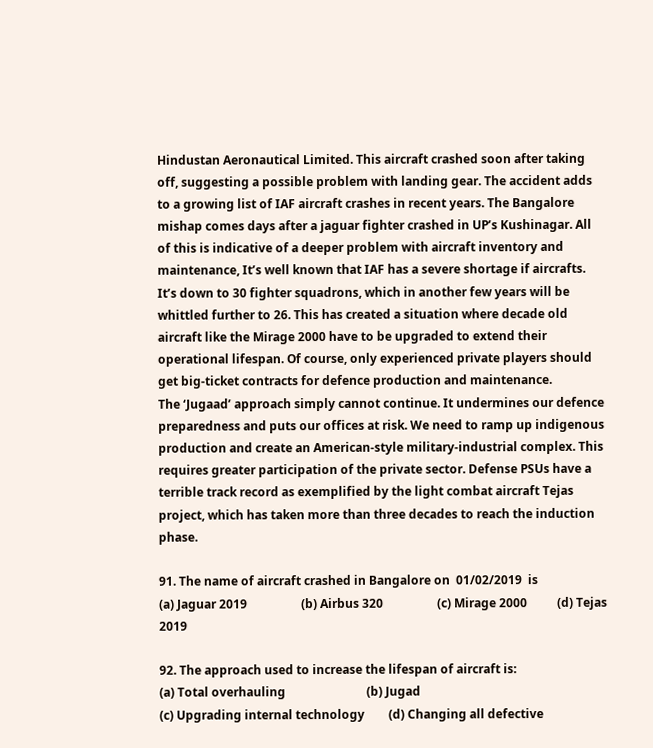Hindustan Aeronautical Limited. This aircraft crashed soon after taking off, suggesting a possible problem with landing gear. The accident adds to a growing list of IAF aircraft crashes in recent years. The Bangalore mishap comes days after a jaguar fighter crashed in UP’s Kushinagar. All of this is indicative of a deeper problem with aircraft inventory and maintenance, It’s well known that IAF has a severe shortage if aircrafts. It’s down to 30 fighter squadrons, which in another few years will be whittled further to 26. This has created a situation where decade old aircraft like the Mirage 2000 have to be upgraded to extend their operational lifespan. Of course, only experienced private players should get big-ticket contracts for defence production and maintenance.
The ‘Jugaad’ approach simply cannot continue. It undermines our defence preparedness and puts our offices at risk. We need to ramp up indigenous production and create an American-style military-industrial complex. This requires greater participation of the private sector. Defense PSUs have a terrible track record as exemplified by the light combat aircraft Tejas project, which has taken more than three decades to reach the induction phase.

91. The name of aircraft crashed in Bangalore on  01/02/2019  is
(a) Jaguar 2019                  (b) Airbus 320                  (c) Mirage 2000          (d) Tejas 2019

92. The approach used to increase the lifespan of aircraft is:
(a) Total overhauling                           (b) Jugad
(c) Upgrading internal technology        (d) Changing all defective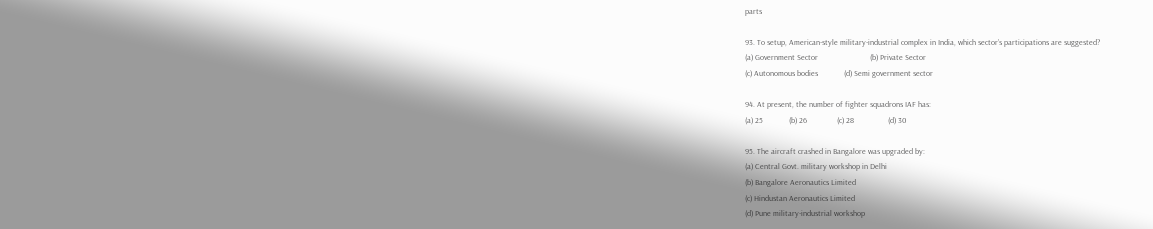parts

93. To setup, American-style military-industrial complex in India, which sector’s participations are suggested?
(a) Government Sector                          (b) Private Sector
(c) Autonomous bodies             (d) Semi government sector

94. At present, the number of fighter squadrons IAF has:
(a) 25             (b) 26               (c) 28                 (d) 30

95. The aircraft crashed in Bangalore was upgraded by:
(a) Central Govt. military workshop in Delhi
(b) Bangalore Aeronautics Limited
(c) Hindustan Aeronautics Limited
(d) Pune military-industrial workshop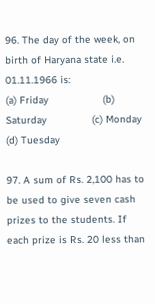96. The day of the week, on birth of Haryana state i.e. 01.11.1966 is:
(a) Friday                  (b) Saturday               (c) Monday                   (d) Tuesday

97. A sum of Rs. 2,100 has to be used to give seven cash prizes to the students. If each prize is Rs. 20 less than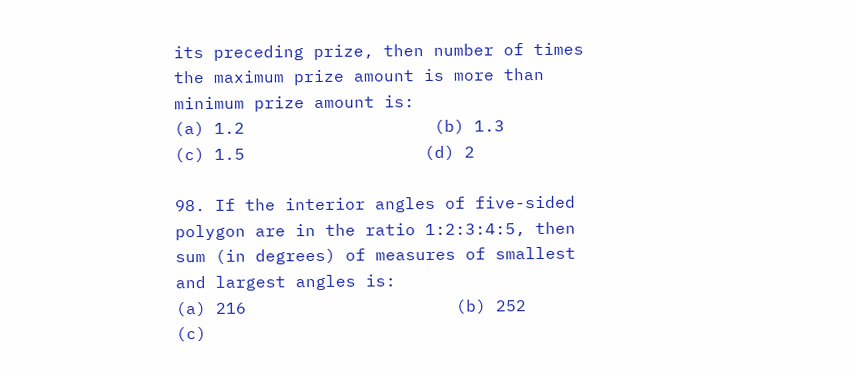its preceding prize, then number of times the maximum prize amount is more than minimum prize amount is:
(a) 1.2                   (b) 1.3              (c) 1.5                  (d) 2

98. If the interior angles of five-sided polygon are in the ratio 1:2:3:4:5, then sum (in degrees) of measures of smallest and largest angles is:
(a) 216                     (b) 252                         (c)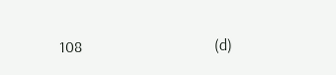108                                 (d)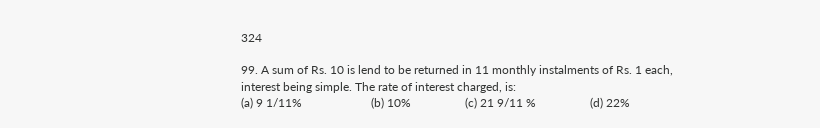324

99. A sum of Rs. 10 is lend to be returned in 11 monthly instalments of Rs. 1 each, interest being simple. The rate of interest charged, is:
(a) 9 1/11%                       (b) 10%                  (c) 21 9/11 %                  (d) 22%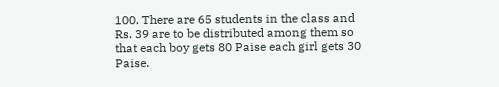100. There are 65 students in the class and Rs. 39 are to be distributed among them so that each boy gets 80 Paise each girl gets 30 Paise.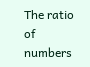The ratio of numbers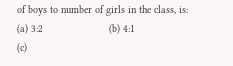of boys to number of girls in the class, is:
(a) 3:2                      (b) 4:1                           (c)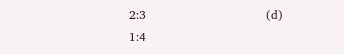2:3                              (d) 1:4